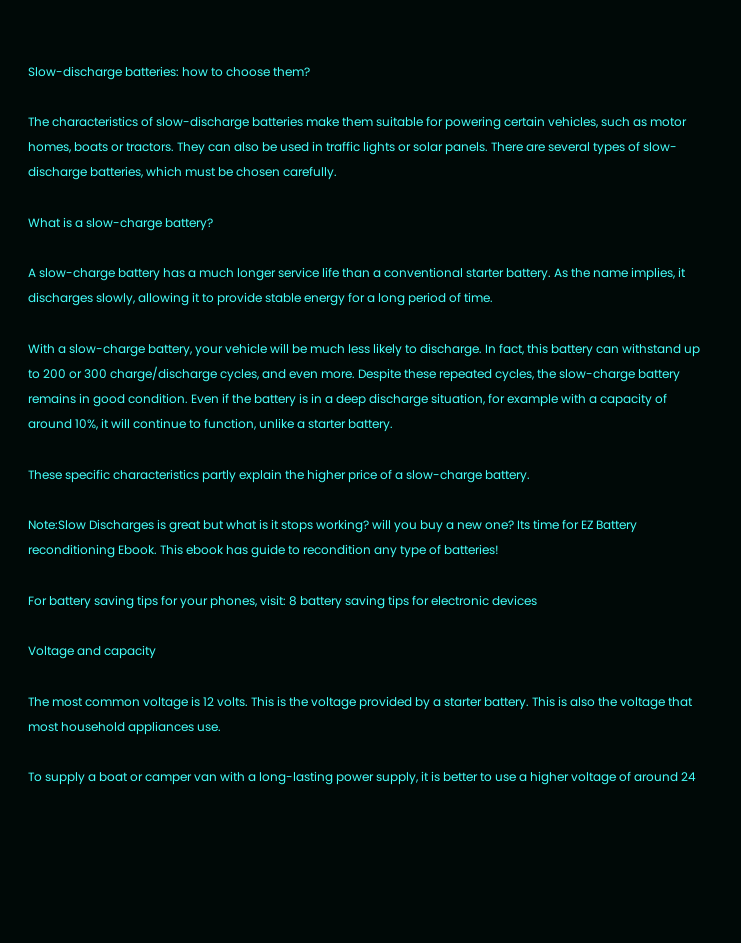Slow-discharge batteries: how to choose them?

The characteristics of slow-discharge batteries make them suitable for powering certain vehicles, such as motor homes, boats or tractors. They can also be used in traffic lights or solar panels. There are several types of slow-discharge batteries, which must be chosen carefully.

What is a slow-charge battery?

A slow-charge battery has a much longer service life than a conventional starter battery. As the name implies, it discharges slowly, allowing it to provide stable energy for a long period of time.

With a slow-charge battery, your vehicle will be much less likely to discharge. In fact, this battery can withstand up to 200 or 300 charge/discharge cycles, and even more. Despite these repeated cycles, the slow-charge battery remains in good condition. Even if the battery is in a deep discharge situation, for example with a capacity of around 10%, it will continue to function, unlike a starter battery.

These specific characteristics partly explain the higher price of a slow-charge battery.

Note:Slow Discharges is great but what is it stops working? will you buy a new one? Its time for EZ Battery reconditioning Ebook. This ebook has guide to recondition any type of batteries!

For battery saving tips for your phones, visit: 8 battery saving tips for electronic devices

Voltage and capacity

The most common voltage is 12 volts. This is the voltage provided by a starter battery. This is also the voltage that most household appliances use.

To supply a boat or camper van with a long-lasting power supply, it is better to use a higher voltage of around 24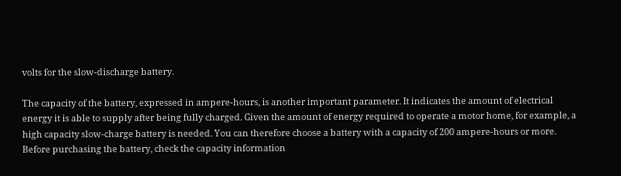volts for the slow-discharge battery.

The capacity of the battery, expressed in ampere-hours, is another important parameter. It indicates the amount of electrical energy it is able to supply after being fully charged. Given the amount of energy required to operate a motor home, for example, a high capacity slow-charge battery is needed. You can therefore choose a battery with a capacity of 200 ampere-hours or more. Before purchasing the battery, check the capacity information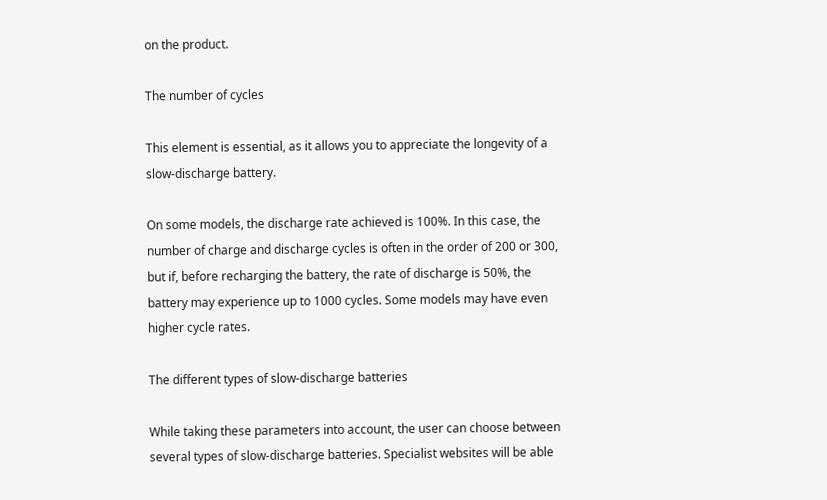on the product.

The number of cycles

This element is essential, as it allows you to appreciate the longevity of a slow-discharge battery.

On some models, the discharge rate achieved is 100%. In this case, the number of charge and discharge cycles is often in the order of 200 or 300, but if, before recharging the battery, the rate of discharge is 50%, the battery may experience up to 1000 cycles. Some models may have even higher cycle rates.

The different types of slow-discharge batteries

While taking these parameters into account, the user can choose between several types of slow-discharge batteries. Specialist websites will be able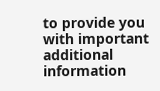to provide you with important additional information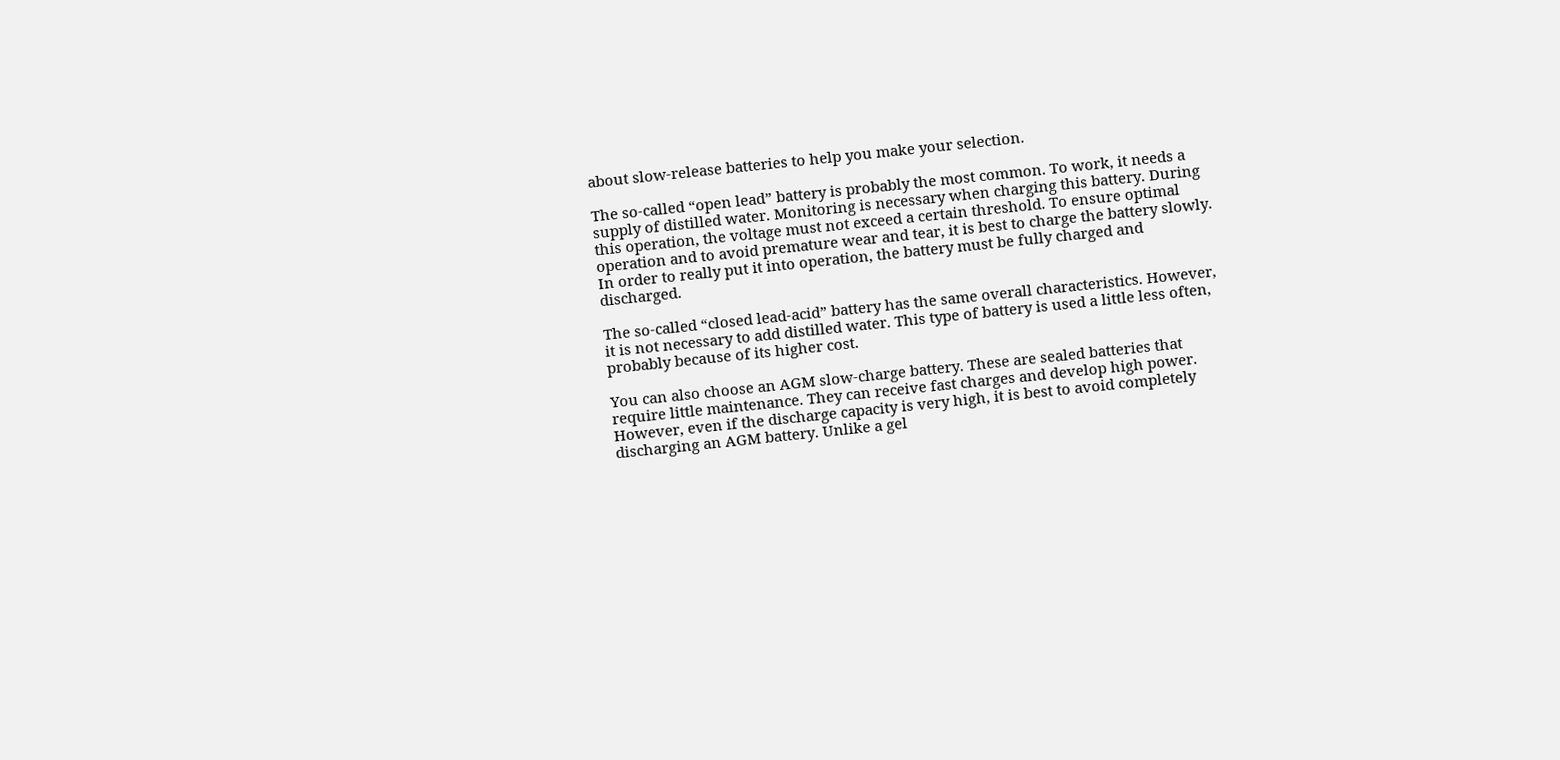about slow-release batteries to help you make your selection.

The so-called “open lead” battery is probably the most common. To work, it needs a supply of distilled water. Monitoring is necessary when charging this battery. During this operation, the voltage must not exceed a certain threshold. To ensure optimal operation and to avoid premature wear and tear, it is best to charge the battery slowly. In order to really put it into operation, the battery must be fully charged and discharged.

The so-called “closed lead-acid” battery has the same overall characteristics. However, it is not necessary to add distilled water. This type of battery is used a little less often, probably because of its higher cost.

You can also choose an AGM slow-charge battery. These are sealed batteries that require little maintenance. They can receive fast charges and develop high power. However, even if the discharge capacity is very high, it is best to avoid completely discharging an AGM battery. Unlike a gel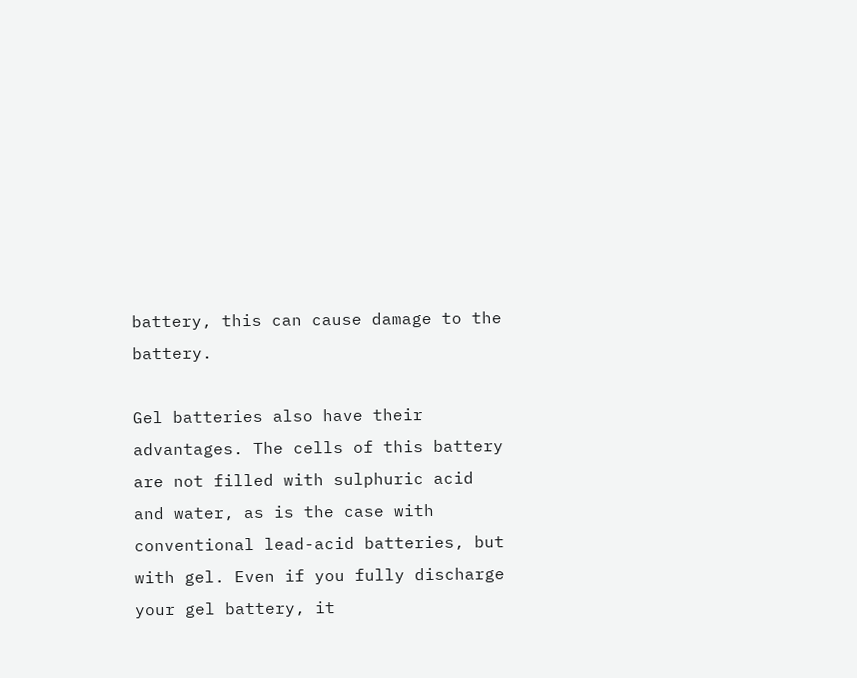battery, this can cause damage to the battery.

Gel batteries also have their advantages. The cells of this battery are not filled with sulphuric acid and water, as is the case with conventional lead-acid batteries, but with gel. Even if you fully discharge your gel battery, it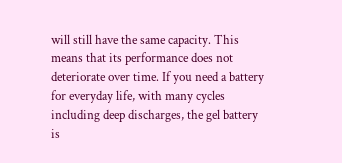will still have the same capacity. This means that its performance does not deteriorate over time. If you need a battery for everyday life, with many cycles including deep discharges, the gel battery is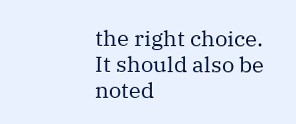the right choice. It should also be noted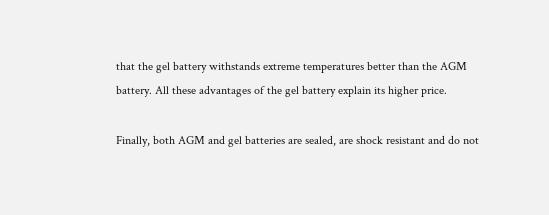that the gel battery withstands extreme temperatures better than the AGM battery. All these advantages of the gel battery explain its higher price.

Finally, both AGM and gel batteries are sealed, are shock resistant and do not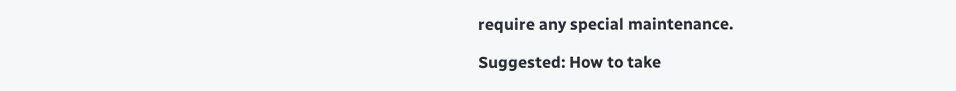require any special maintenance.

Suggested: How to take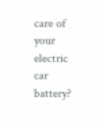care of your electric car battery?